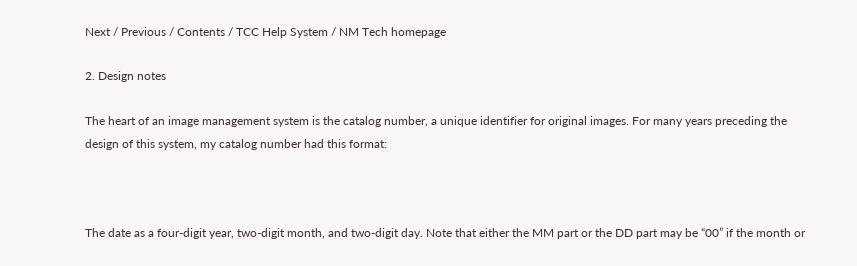Next / Previous / Contents / TCC Help System / NM Tech homepage

2. Design notes

The heart of an image management system is the catalog number, a unique identifier for original images. For many years preceding the design of this system, my catalog number had this format:



The date as a four-digit year, two-digit month, and two-digit day. Note that either the MM part or the DD part may be “00” if the month or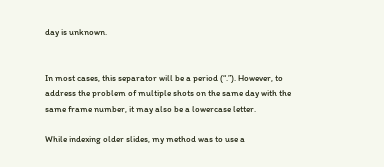day is unknown.


In most cases, this separator will be a period (“.”). However, to address the problem of multiple shots on the same day with the same frame number, it may also be a lowercase letter.

While indexing older slides, my method was to use a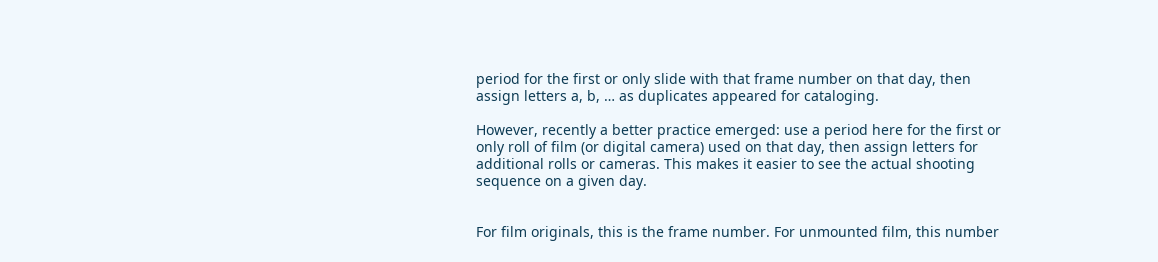period for the first or only slide with that frame number on that day, then assign letters a, b, … as duplicates appeared for cataloging.

However, recently a better practice emerged: use a period here for the first or only roll of film (or digital camera) used on that day, then assign letters for additional rolls or cameras. This makes it easier to see the actual shooting sequence on a given day.


For film originals, this is the frame number. For unmounted film, this number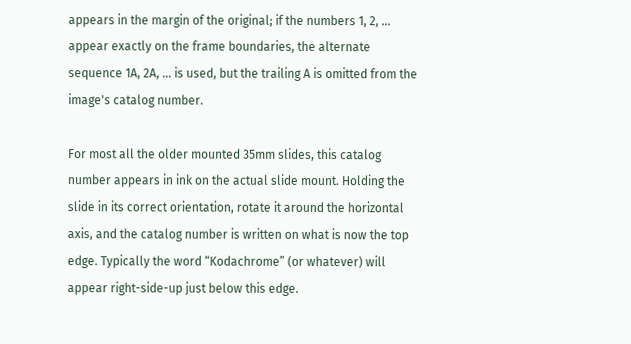appears in the margin of the original; if the numbers 1, 2, … appear exactly on the frame boundaries, the alternate sequence 1A, 2A, … is used, but the trailing A is omitted from the image's catalog number.

For most all the older mounted 35mm slides, this catalog number appears in ink on the actual slide mount. Holding the slide in its correct orientation, rotate it around the horizontal axis, and the catalog number is written on what is now the top edge. Typically the word “Kodachrome” (or whatever) will appear right-side-up just below this edge.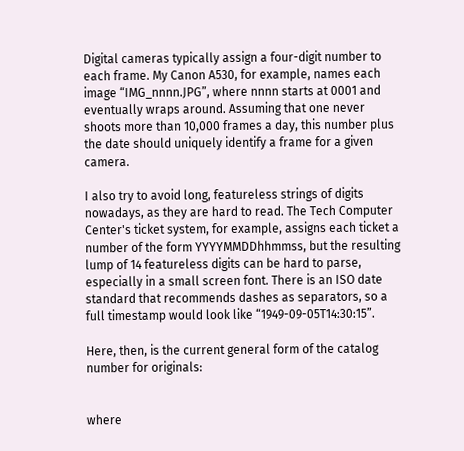Digital cameras typically assign a four-digit number to each frame. My Canon A530, for example, names each image “IMG_nnnn.JPG”, where nnnn starts at 0001 and eventually wraps around. Assuming that one never shoots more than 10,000 frames a day, this number plus the date should uniquely identify a frame for a given camera.

I also try to avoid long, featureless strings of digits nowadays, as they are hard to read. The Tech Computer Center's ticket system, for example, assigns each ticket a number of the form YYYYMMDDhhmmss, but the resulting lump of 14 featureless digits can be hard to parse, especially in a small screen font. There is an ISO date standard that recommends dashes as separators, so a full timestamp would look like “1949-09-05T14:30:15”.

Here, then, is the current general form of the catalog number for originals:


where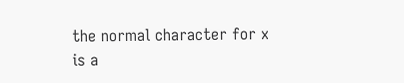the normal character for x is a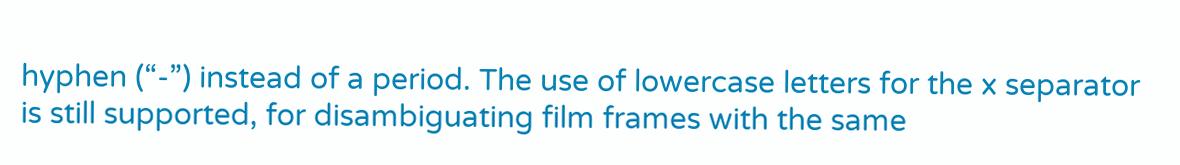hyphen (“-”) instead of a period. The use of lowercase letters for the x separator is still supported, for disambiguating film frames with the same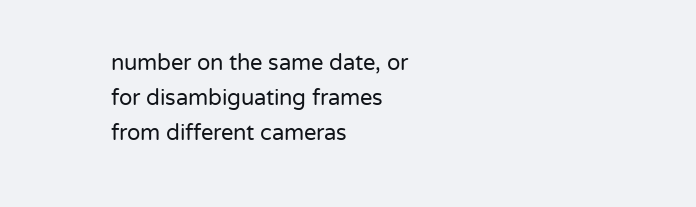number on the same date, or for disambiguating frames from different cameras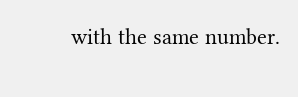with the same number.